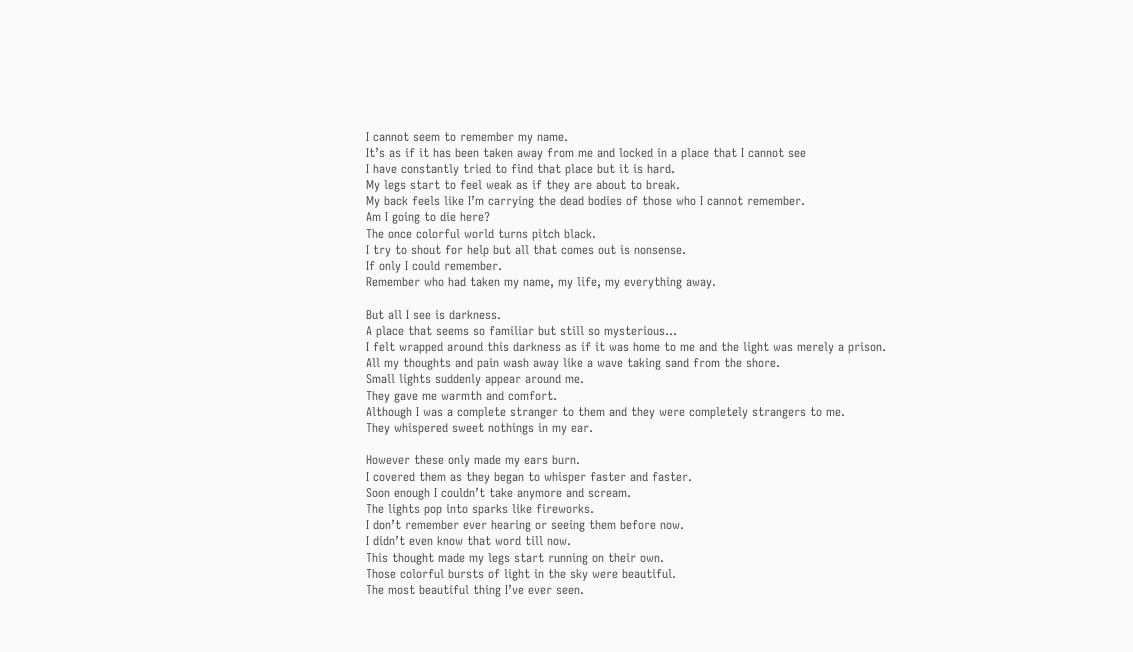I cannot seem to remember my name.
It’s as if it has been taken away from me and locked in a place that I cannot see
I have constantly tried to find that place but it is hard.
My legs start to feel weak as if they are about to break.
My back feels like I’m carrying the dead bodies of those who I cannot remember.
Am I going to die here?
The once colorful world turns pitch black.
I try to shout for help but all that comes out is nonsense.
If only I could remember.
Remember who had taken my name, my life, my everything away.

But all I see is darkness.
A place that seems so familiar but still so mysterious…
I felt wrapped around this darkness as if it was home to me and the light was merely a prison.
All my thoughts and pain wash away like a wave taking sand from the shore.
Small lights suddenly appear around me.
They gave me warmth and comfort.
Although I was a complete stranger to them and they were completely strangers to me.
They whispered sweet nothings in my ear.

However these only made my ears burn.
I covered them as they began to whisper faster and faster.
Soon enough I couldn’t take anymore and scream.
The lights pop into sparks like fireworks.
I don’t remember ever hearing or seeing them before now.
I didn’t even know that word till now.
This thought made my legs start running on their own.
Those colorful bursts of light in the sky were beautiful.
The most beautiful thing I’ve ever seen.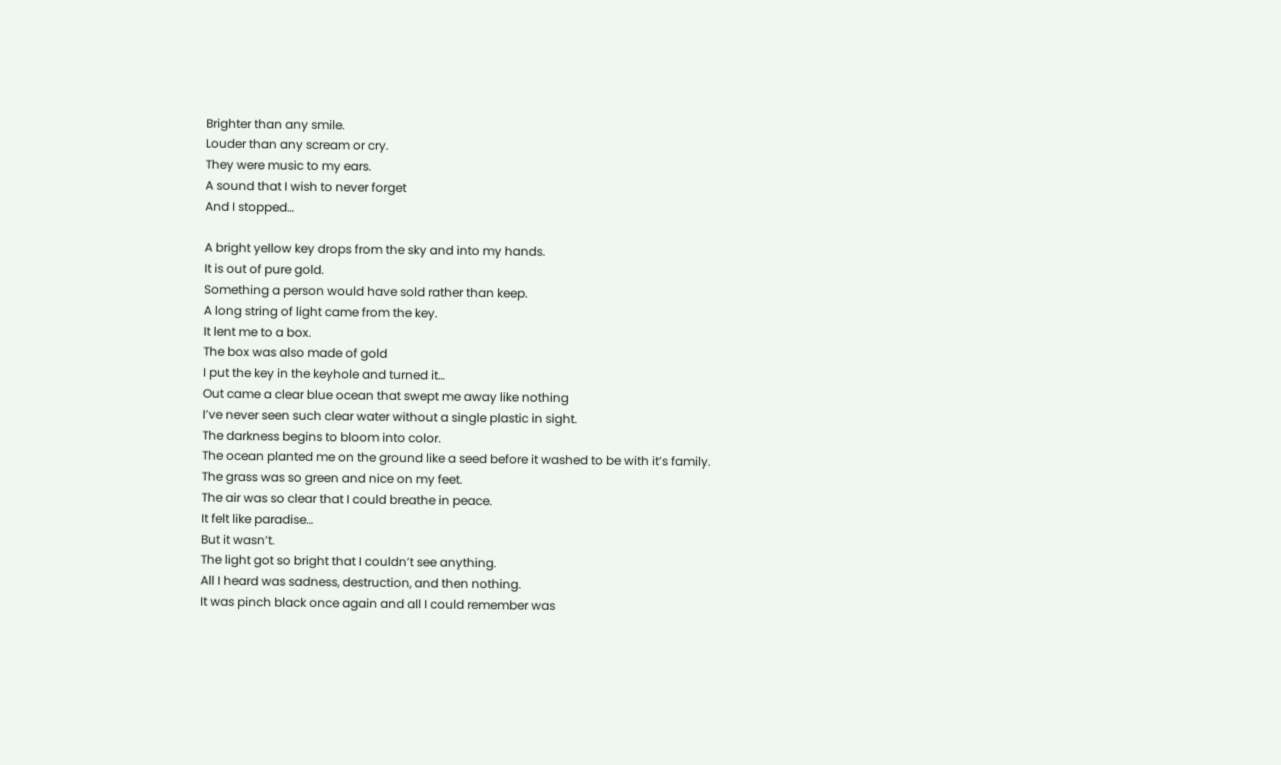Brighter than any smile.
Louder than any scream or cry.
They were music to my ears.
A sound that I wish to never forget
And I stopped…

A bright yellow key drops from the sky and into my hands.
It is out of pure gold.
Something a person would have sold rather than keep.
A long string of light came from the key.
It lent me to a box.
The box was also made of gold
I put the key in the keyhole and turned it…
Out came a clear blue ocean that swept me away like nothing
I’ve never seen such clear water without a single plastic in sight.
The darkness begins to bloom into color.
The ocean planted me on the ground like a seed before it washed to be with it’s family.
The grass was so green and nice on my feet.
The air was so clear that I could breathe in peace.
It felt like paradise…
But it wasn’t.
The light got so bright that I couldn’t see anything.
All I heard was sadness, destruction, and then nothing.
It was pinch black once again and all I could remember was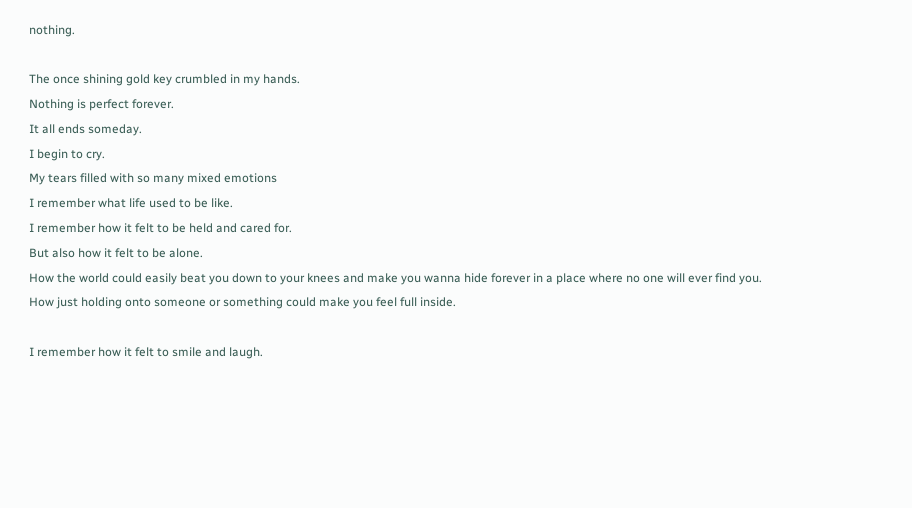nothing.

The once shining gold key crumbled in my hands.
Nothing is perfect forever.
It all ends someday.
I begin to cry.
My tears filled with so many mixed emotions
I remember what life used to be like.
I remember how it felt to be held and cared for.
But also how it felt to be alone.
How the world could easily beat you down to your knees and make you wanna hide forever in a place where no one will ever find you.
How just holding onto someone or something could make you feel full inside.

I remember how it felt to smile and laugh.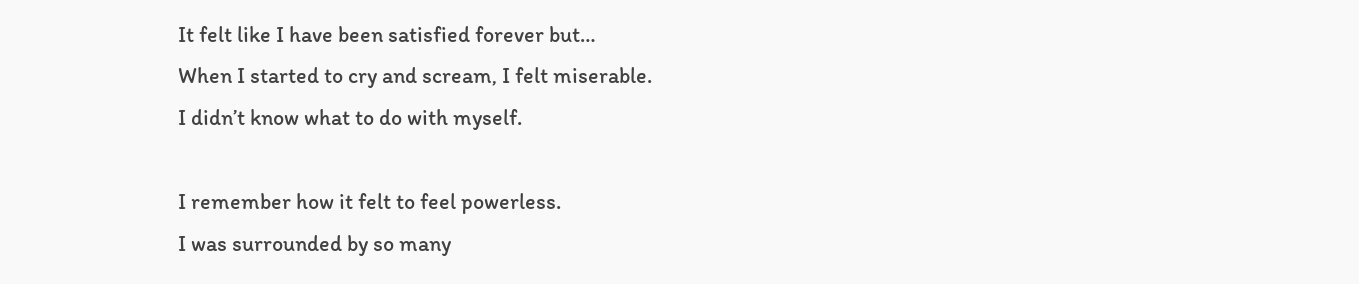It felt like I have been satisfied forever but…
When I started to cry and scream, I felt miserable.
I didn’t know what to do with myself.

I remember how it felt to feel powerless.
I was surrounded by so many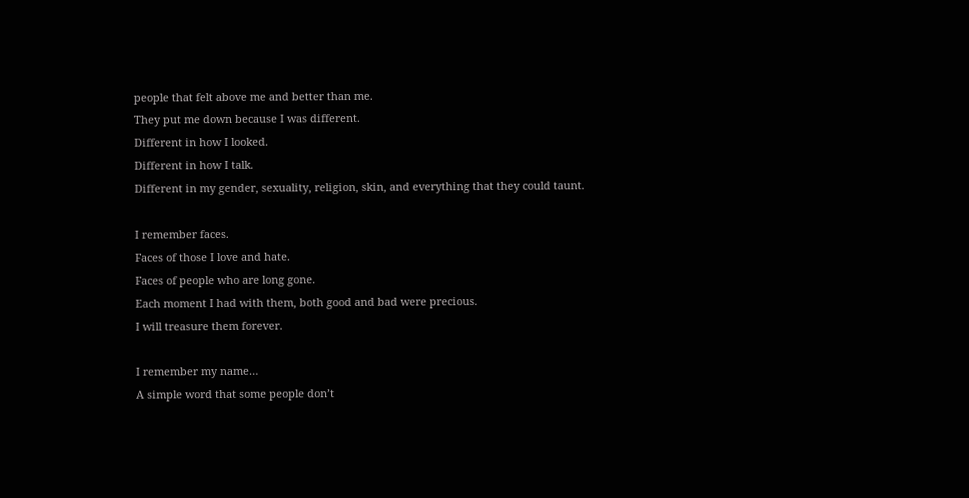people that felt above me and better than me.
They put me down because I was different.
Different in how I looked.
Different in how I talk.
Different in my gender, sexuality, religion, skin, and everything that they could taunt.

I remember faces.
Faces of those I love and hate.
Faces of people who are long gone.
Each moment I had with them, both good and bad were precious.
I will treasure them forever.

I remember my name…
A simple word that some people don’t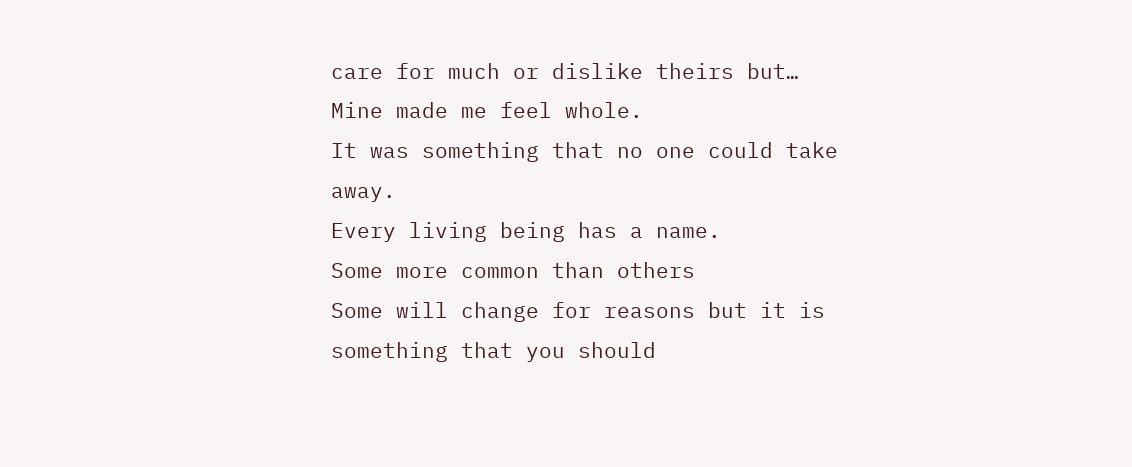care for much or dislike theirs but…
Mine made me feel whole.
It was something that no one could take away.
Every living being has a name.
Some more common than others
Some will change for reasons but it is something that you should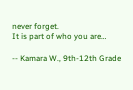never forget.
It is part of who you are…

-- Kamara W., 9th-12th Grade